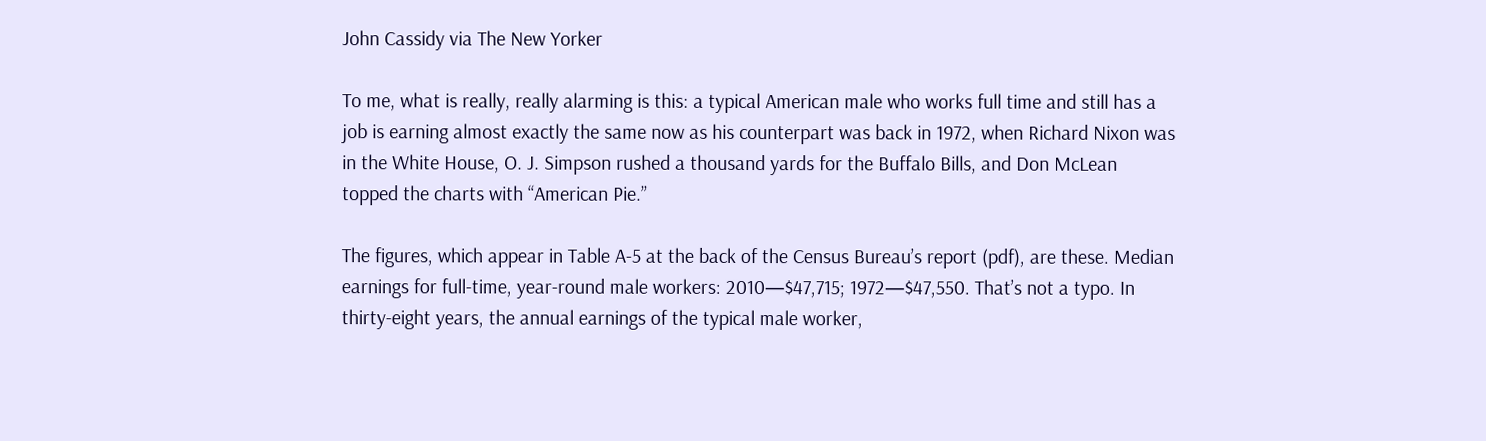John Cassidy via The New Yorker

To me, what is really, really alarming is this: a typical American male who works full time and still has a job is earning almost exactly the same now as his counterpart was back in 1972, when Richard Nixon was in the White House, O. J. Simpson rushed a thousand yards for the Buffalo Bills, and Don McLean topped the charts with “American Pie.”

The figures, which appear in Table A-5 at the back of the Census Bureau’s report (pdf), are these. Median earnings for full-time, year-round male workers: 2010—$47,715; 1972—$47,550. That’s not a typo. In thirty-eight years, the annual earnings of the typical male worker,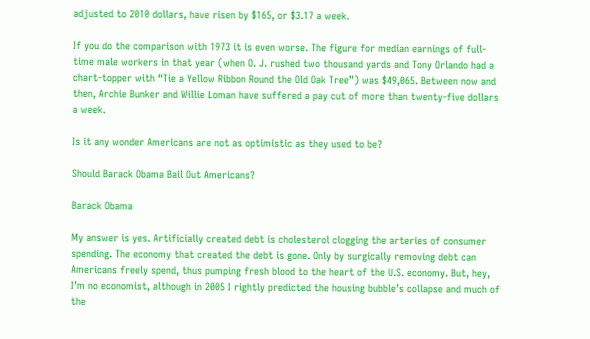adjusted to 2010 dollars, have risen by $165, or $3.17 a week.

If you do the comparison with 1973 it is even worse. The figure for median earnings of full-time male workers in that year (when O. J. rushed two thousand yards and Tony Orlando had a chart-topper with “Tie a Yellow Ribbon Round the Old Oak Tree”) was $49,065. Between now and then, Archie Bunker and Willie Loman have suffered a pay cut of more than twenty-five dollars a week.

Is it any wonder Americans are not as optimistic as they used to be?

Should Barack Obama Bail Out Americans?

Barack Obama

My answer is yes. Artificially created debt is cholesterol clogging the arteries of consumer spending. The economy that created the debt is gone. Only by surgically removing debt can Americans freely spend, thus pumping fresh blood to the heart of the U.S. economy. But, hey, I’m no economist, although in 2005 I rightly predicted the housing bubble’s collapse and much of the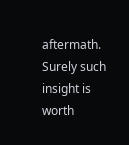aftermath. Surely such insight is worth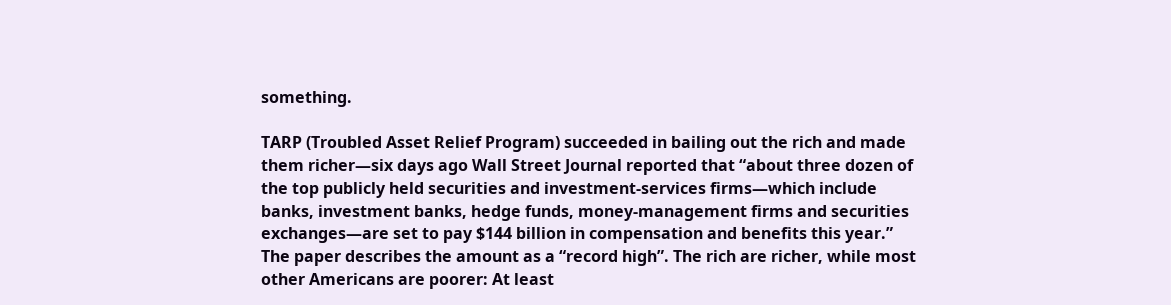something.

TARP (Troubled Asset Relief Program) succeeded in bailing out the rich and made them richer—six days ago Wall Street Journal reported that “about three dozen of the top publicly held securities and investment-services firms—which include banks, investment banks, hedge funds, money-management firms and securities exchanges—are set to pay $144 billion in compensation and benefits this year.” The paper describes the amount as a “record high”. The rich are richer, while most other Americans are poorer: At least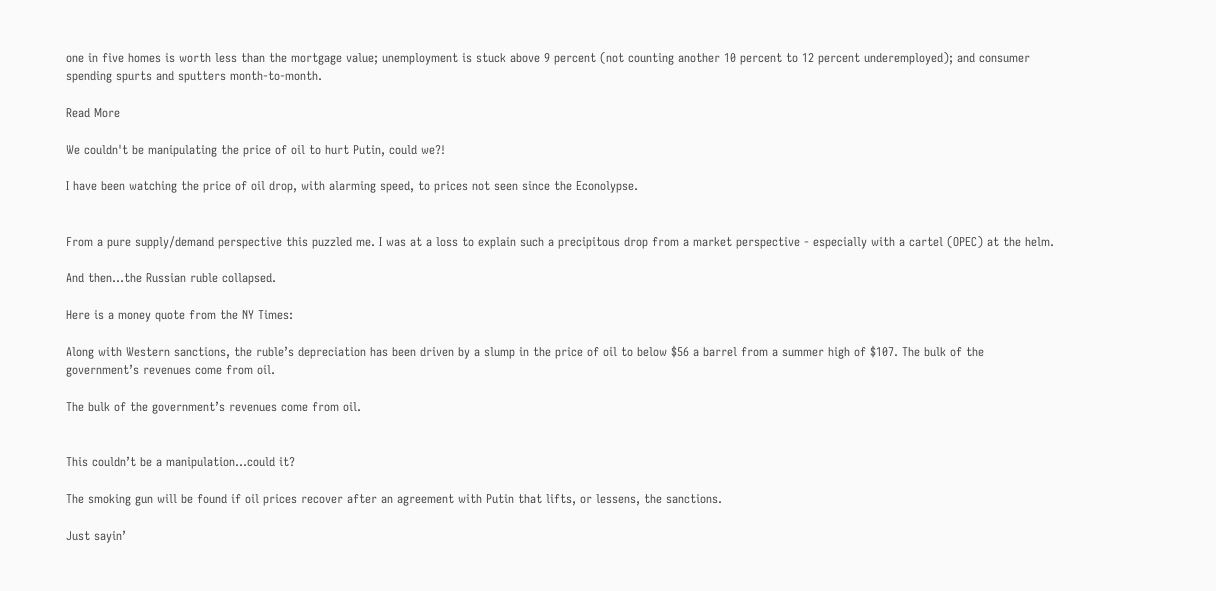one in five homes is worth less than the mortgage value; unemployment is stuck above 9 percent (not counting another 10 percent to 12 percent underemployed); and consumer spending spurts and sputters month-to-month.

Read More

We couldn't be manipulating the price of oil to hurt Putin, could we?!

I have been watching the price of oil drop, with alarming speed, to prices not seen since the Econolypse.


From a pure supply/demand perspective this puzzled me. I was at a loss to explain such a precipitous drop from a market perspective - especially with a cartel (OPEC) at the helm.

And then…the Russian ruble collapsed.

Here is a money quote from the NY Times:

Along with Western sanctions, the ruble’s depreciation has been driven by a slump in the price of oil to below $56 a barrel from a summer high of $107. The bulk of the government’s revenues come from oil.

The bulk of the government’s revenues come from oil.


This couldn’t be a manipulation…could it?

The smoking gun will be found if oil prices recover after an agreement with Putin that lifts, or lessens, the sanctions.

Just sayin’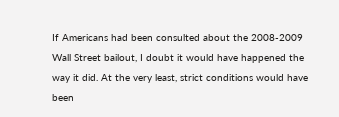If Americans had been consulted about the 2008-2009 Wall Street bailout, I doubt it would have happened the way it did. At the very least, strict conditions would have been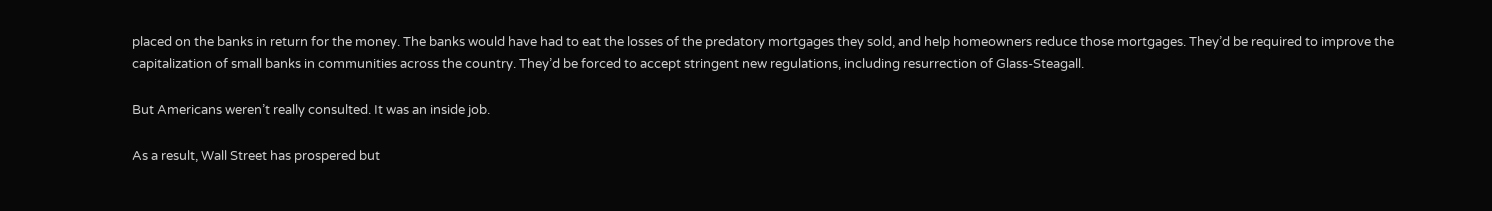placed on the banks in return for the money. The banks would have had to eat the losses of the predatory mortgages they sold, and help homeowners reduce those mortgages. They’d be required to improve the capitalization of small banks in communities across the country. They’d be forced to accept stringent new regulations, including resurrection of Glass-Steagall.

But Americans weren’t really consulted. It was an inside job.

As a result, Wall Street has prospered but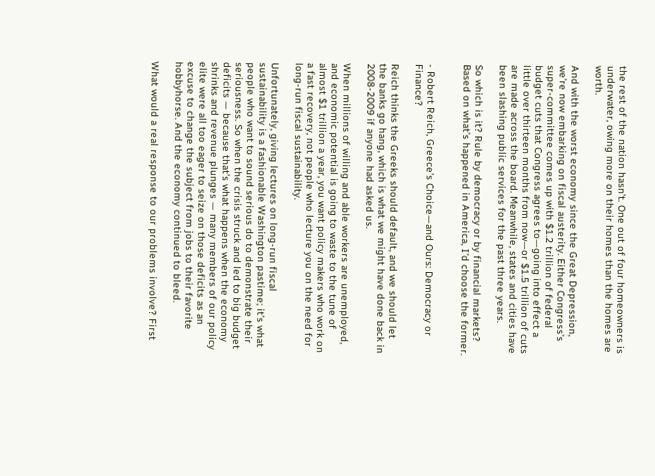the rest of the nation hasn’t. One out of four homeowners is underwater, owing more on their homes than the homes are worth.

And with the worst economy since the Great Depression, we’re now embarking on fiscal austerity. Either Congress’s super-committee comes up with $1.2 trillion of federal budget cuts that Congress agrees to—going into effect a little over thirteen months from now—or $1.5 trillion of cuts are made across the board. Meanwhile, states and cities have been slashing public services for the past three years.

So which is it? Rule by democracy or by financial markets? Based on what’s happened in America, I’d choose the former.


- Robert Reich, Greece’s Choice—and Ours: Democracy or Finance?

Reich thinks the Greeks should default, and we should let the banks go hang, which is what we might have done back in 2008-2009 if anyone had asked us.

When millions of willing and able workers are unemployed, and economic potential is going to waste to the tune of almost $1 trillion a year, you want policy makers who work on a fast recovery, not people who lecture you on the need for long-run fiscal sustainability.

Unfortunately, giving lectures on long-run fiscal sustainability is a fashionable Washington pastime; it’s what people who want to sound serious do to demonstrate their seriousness. So when the crisis struck and led to big budget deficits — because that’s what happens when the economy shrinks and revenue plunges — many members of our policy elite were all too eager to seize on those deficits as an excuse to change the subject from jobs to their favorite hobbyhorse. And the economy continued to bleed.

What would a real response to our problems involve? First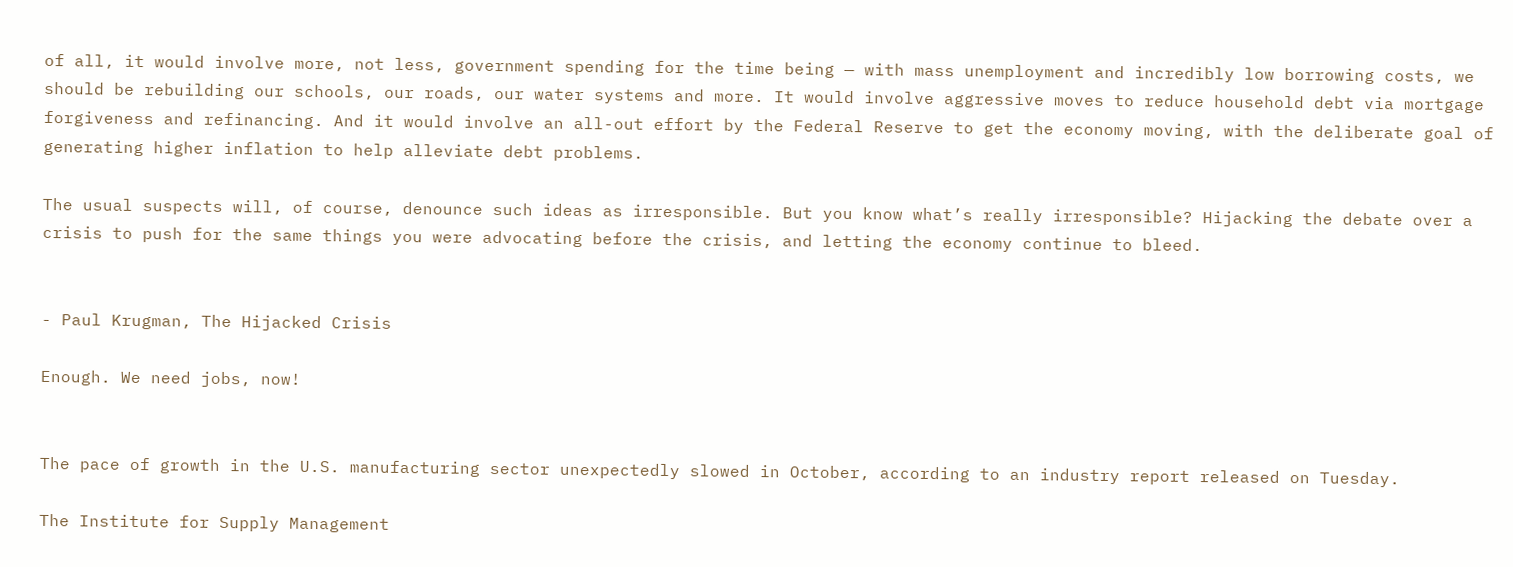of all, it would involve more, not less, government spending for the time being — with mass unemployment and incredibly low borrowing costs, we should be rebuilding our schools, our roads, our water systems and more. It would involve aggressive moves to reduce household debt via mortgage forgiveness and refinancing. And it would involve an all-out effort by the Federal Reserve to get the economy moving, with the deliberate goal of generating higher inflation to help alleviate debt problems.

The usual suspects will, of course, denounce such ideas as irresponsible. But you know what’s really irresponsible? Hijacking the debate over a crisis to push for the same things you were advocating before the crisis, and letting the economy continue to bleed.


- Paul Krugman, The Hijacked Crisis

Enough. We need jobs, now!


The pace of growth in the U.S. manufacturing sector unexpectedly slowed in October, according to an industry report released on Tuesday.

The Institute for Supply Management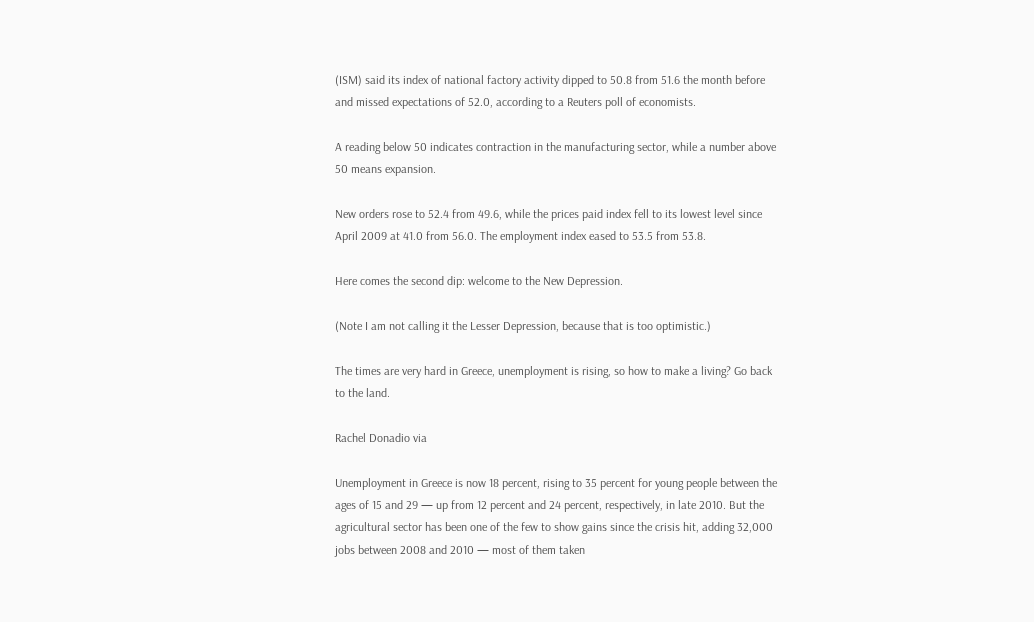(ISM) said its index of national factory activity dipped to 50.8 from 51.6 the month before and missed expectations of 52.0, according to a Reuters poll of economists.

A reading below 50 indicates contraction in the manufacturing sector, while a number above 50 means expansion.

New orders rose to 52.4 from 49.6, while the prices paid index fell to its lowest level since April 2009 at 41.0 from 56.0. The employment index eased to 53.5 from 53.8.

Here comes the second dip: welcome to the New Depression.

(Note I am not calling it the Lesser Depression, because that is too optimistic.)

The times are very hard in Greece, unemployment is rising, so how to make a living? Go back to the land.

Rachel Donadio via

Unemployment in Greece is now 18 percent, rising to 35 percent for young people between the ages of 15 and 29 — up from 12 percent and 24 percent, respectively, in late 2010. But the agricultural sector has been one of the few to show gains since the crisis hit, adding 32,000 jobs between 2008 and 2010 — most of them taken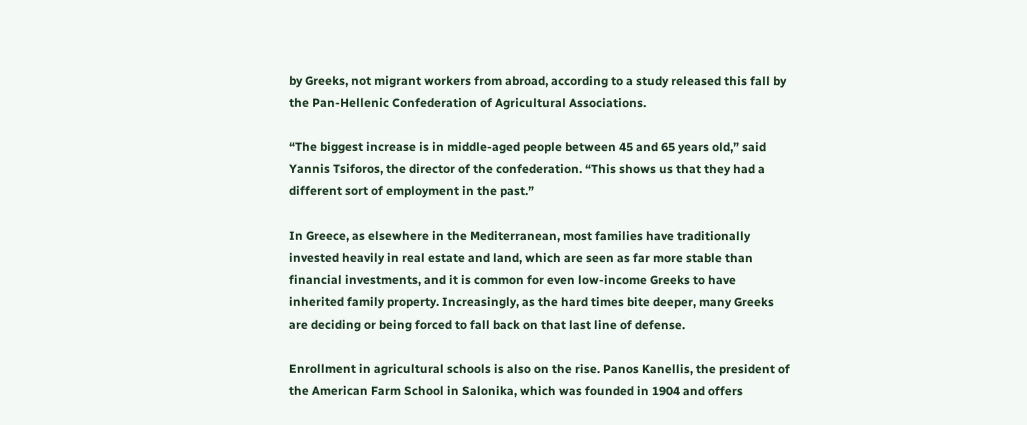by Greeks, not migrant workers from abroad, according to a study released this fall by the Pan-Hellenic Confederation of Agricultural Associations.

“The biggest increase is in middle-aged people between 45 and 65 years old,” said Yannis Tsiforos, the director of the confederation. “This shows us that they had a different sort of employment in the past.”

In Greece, as elsewhere in the Mediterranean, most families have traditionally invested heavily in real estate and land, which are seen as far more stable than financial investments, and it is common for even low-income Greeks to have inherited family property. Increasingly, as the hard times bite deeper, many Greeks are deciding or being forced to fall back on that last line of defense.

Enrollment in agricultural schools is also on the rise. Panos Kanellis, the president of the American Farm School in Salonika, which was founded in 1904 and offers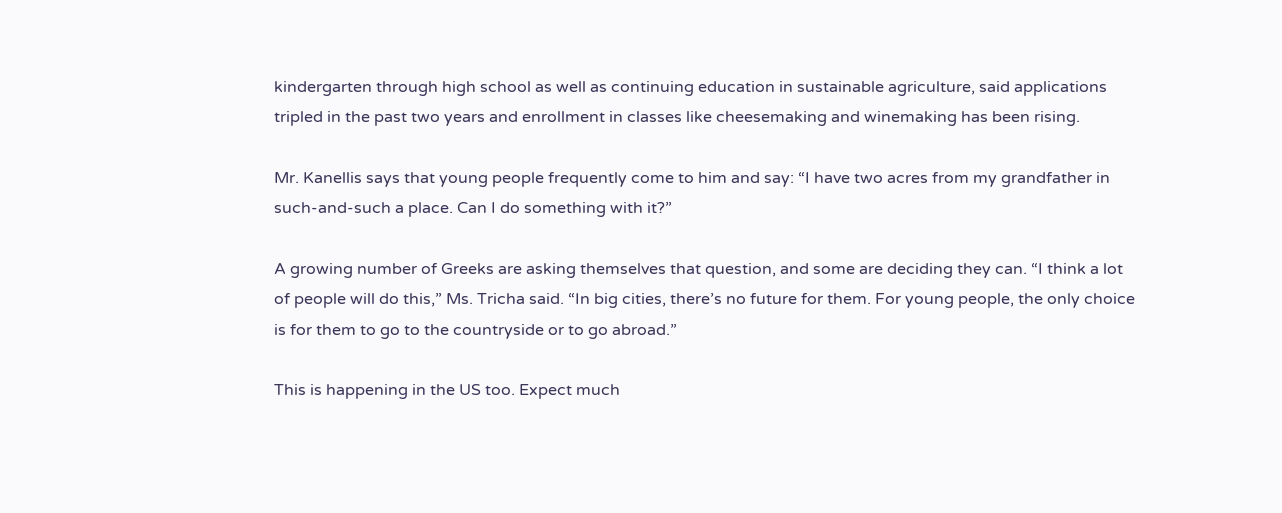kindergarten through high school as well as continuing education in sustainable agriculture, said applications tripled in the past two years and enrollment in classes like cheesemaking and winemaking has been rising.

Mr. Kanellis says that young people frequently come to him and say: “I have two acres from my grandfather in such-and-such a place. Can I do something with it?”

A growing number of Greeks are asking themselves that question, and some are deciding they can. “I think a lot of people will do this,” Ms. Tricha said. “In big cities, there’s no future for them. For young people, the only choice is for them to go to the countryside or to go abroad.”

This is happening in the US too. Expect much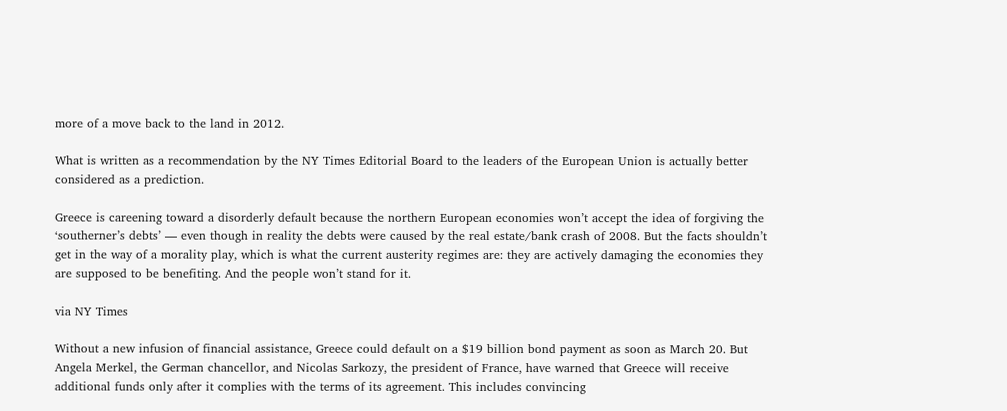more of a move back to the land in 2012.

What is written as a recommendation by the NY Times Editorial Board to the leaders of the European Union is actually better considered as a prediction.

Greece is careening toward a disorderly default because the northern European economies won’t accept the idea of forgiving the ‘southerner’s debts’ — even though in reality the debts were caused by the real estate/bank crash of 2008. But the facts shouldn’t get in the way of a morality play, which is what the current austerity regimes are: they are actively damaging the economies they are supposed to be benefiting. And the people won’t stand for it.

via NY Times

Without a new infusion of financial assistance, Greece could default on a $19 billion bond payment as soon as March 20. But Angela Merkel, the German chancellor, and Nicolas Sarkozy, the president of France, have warned that Greece will receive additional funds only after it complies with the terms of its agreement. This includes convincing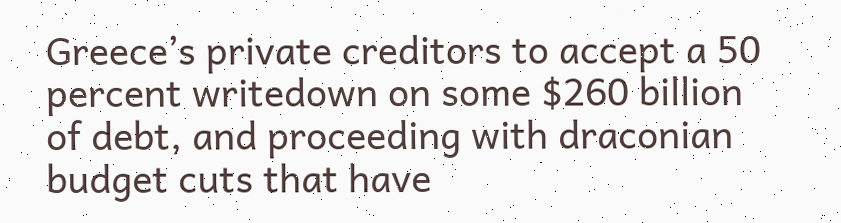Greece’s private creditors to accept a 50 percent writedown on some $260 billion of debt, and proceeding with draconian budget cuts that have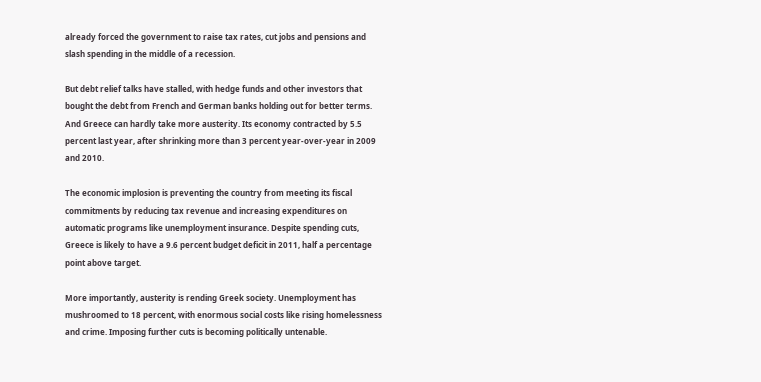already forced the government to raise tax rates, cut jobs and pensions and slash spending in the middle of a recession.

But debt relief talks have stalled, with hedge funds and other investors that bought the debt from French and German banks holding out for better terms. And Greece can hardly take more austerity. Its economy contracted by 5.5 percent last year, after shrinking more than 3 percent year-over-year in 2009 and 2010.

The economic implosion is preventing the country from meeting its fiscal commitments by reducing tax revenue and increasing expenditures on automatic programs like unemployment insurance. Despite spending cuts, Greece is likely to have a 9.6 percent budget deficit in 2011, half a percentage point above target.

More importantly, austerity is rending Greek society. Unemployment has mushroomed to 18 percent, with enormous social costs like rising homelessness and crime. Imposing further cuts is becoming politically untenable.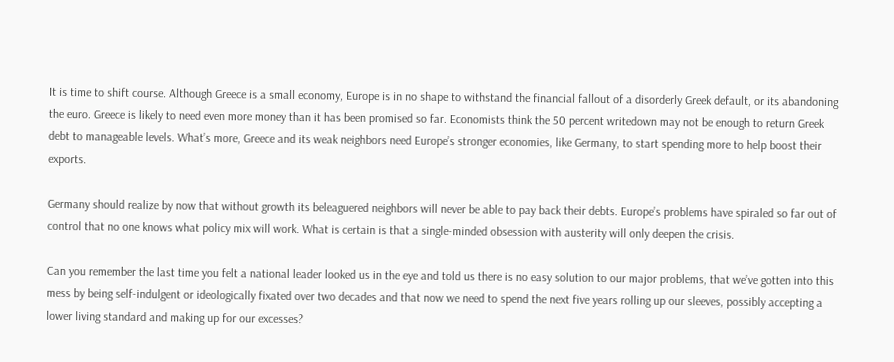It is time to shift course. Although Greece is a small economy, Europe is in no shape to withstand the financial fallout of a disorderly Greek default, or its abandoning the euro. Greece is likely to need even more money than it has been promised so far. Economists think the 50 percent writedown may not be enough to return Greek debt to manageable levels. What’s more, Greece and its weak neighbors need Europe’s stronger economies, like Germany, to start spending more to help boost their exports.

Germany should realize by now that without growth its beleaguered neighbors will never be able to pay back their debts. Europe’s problems have spiraled so far out of control that no one knows what policy mix will work. What is certain is that a single-minded obsession with austerity will only deepen the crisis.

Can you remember the last time you felt a national leader looked us in the eye and told us there is no easy solution to our major problems, that we’ve gotten into this mess by being self-indulgent or ideologically fixated over two decades and that now we need to spend the next five years rolling up our sleeves, possibly accepting a lower living standard and making up for our excesses?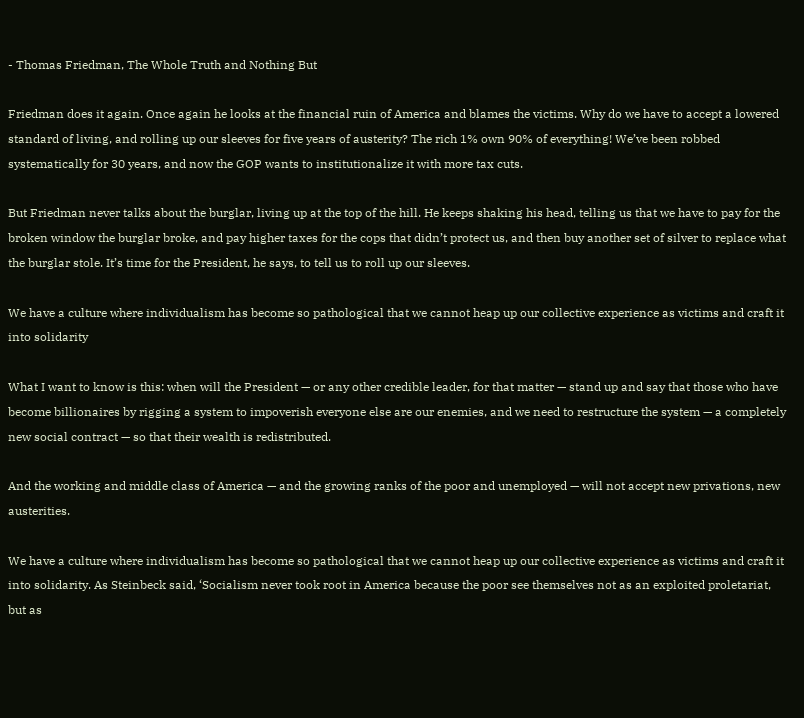- Thomas Friedman, The Whole Truth and Nothing But

Friedman does it again. Once again he looks at the financial ruin of America and blames the victims. Why do we have to accept a lowered standard of living, and rolling up our sleeves for five years of austerity? The rich 1% own 90% of everything! We’ve been robbed systematically for 30 years, and now the GOP wants to institutionalize it with more tax cuts.

But Friedman never talks about the burglar, living up at the top of the hill. He keeps shaking his head, telling us that we have to pay for the broken window the burglar broke, and pay higher taxes for the cops that didn’t protect us, and then buy another set of silver to replace what the burglar stole. It’s time for the President, he says, to tell us to roll up our sleeves.

We have a culture where individualism has become so pathological that we cannot heap up our collective experience as victims and craft it into solidarity

What I want to know is this: when will the President — or any other credible leader, for that matter — stand up and say that those who have become billionaires by rigging a system to impoverish everyone else are our enemies, and we need to restructure the system — a completely new social contract — so that their wealth is redistributed.

And the working and middle class of America — and the growing ranks of the poor and unemployed — will not accept new privations, new austerities.

We have a culture where individualism has become so pathological that we cannot heap up our collective experience as victims and craft it into solidarity. As Steinbeck said, ‘Socialism never took root in America because the poor see themselves not as an exploited proletariat, but as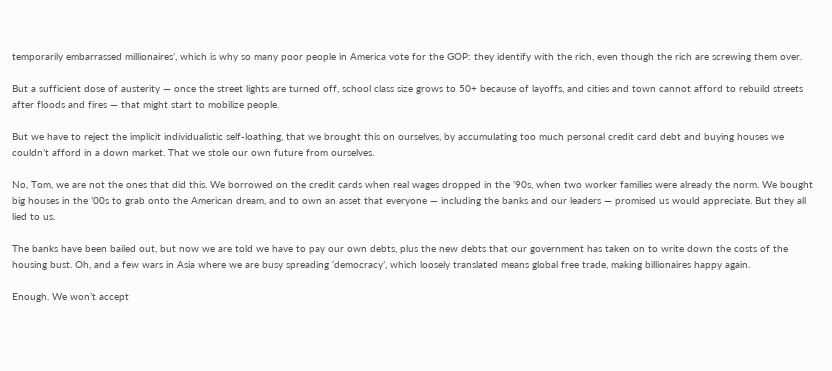temporarily embarrassed millionaires’, which is why so many poor people in America vote for the GOP: they identify with the rich, even though the rich are screwing them over.

But a sufficient dose of austerity — once the street lights are turned off, school class size grows to 50+ because of layoffs, and cities and town cannot afford to rebuild streets after floods and fires — that might start to mobilize people.

But we have to reject the implicit individualistic self-loathing, that we brought this on ourselves, by accumulating too much personal credit card debt and buying houses we couldn’t afford in a down market. That we stole our own future from ourselves.

No, Tom, we are not the ones that did this. We borrowed on the credit cards when real wages dropped in the ’90s, when two worker families were already the norm. We bought big houses in the ’00s to grab onto the American dream, and to own an asset that everyone — including the banks and our leaders — promised us would appreciate. But they all lied to us.

The banks have been bailed out, but now we are told we have to pay our own debts, plus the new debts that our government has taken on to write down the costs of the housing bust. Oh, and a few wars in Asia where we are busy spreading ‘democracy’, which loosely translated means global free trade, making billionaires happy again.

Enough. We won’t accept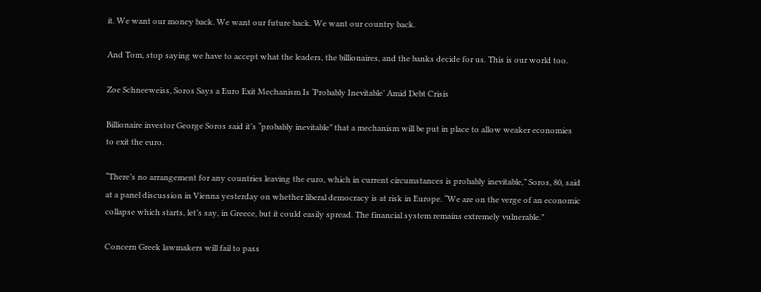it. We want our money back. We want our future back. We want our country back.

And Tom, stop saying we have to accept what the leaders, the billionaires, and the banks decide for us. This is our world too.

Zoe Schneeweiss, Soros Says a Euro Exit Mechanism Is ‘Probably Inevitable’ Amid Debt Crisis

Billionaire investor George Soros said it’s “probably inevitable” that a mechanism will be put in place to allow weaker economies to exit the euro.

“There’s no arrangement for any countries leaving the euro, which in current circumstances is probably inevitable,” Soros, 80, said at a panel discussion in Vienna yesterday on whether liberal democracy is at risk in Europe. “We are on the verge of an economic collapse which starts, let’s say, in Greece, but it could easily spread. The financial system remains extremely vulnerable.”

Concern Greek lawmakers will fail to pass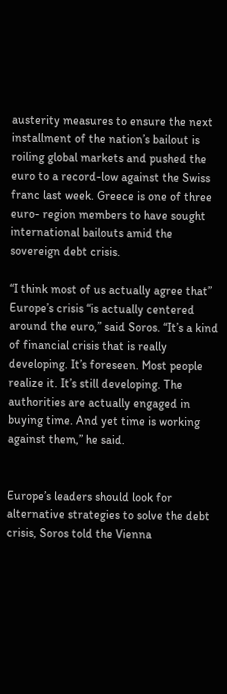austerity measures to ensure the next installment of the nation’s bailout is roiling global markets and pushed the euro to a record-low against the Swiss franc last week. Greece is one of three euro- region members to have sought international bailouts amid the sovereign debt crisis.

“I think most of us actually agree that” Europe’s crisis “is actually centered around the euro,” said Soros. “It’s a kind of financial crisis that is really developing. It’s foreseen. Most people realize it. It’s still developing. The authorities are actually engaged in buying time. And yet time is working against them,” he said.


Europe’s leaders should look for alternative strategies to solve the debt crisis, Soros told the Vienna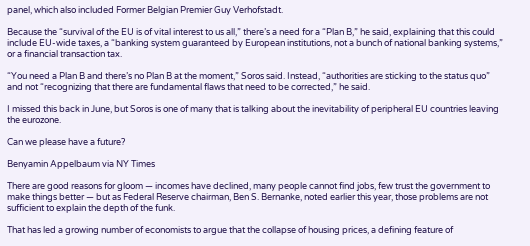panel, which also included Former Belgian Premier Guy Verhofstadt.

Because the “survival of the EU is of vital interest to us all,” there’s a need for a “Plan B,” he said, explaining that this could include EU-wide taxes, a “banking system guaranteed by European institutions, not a bunch of national banking systems,” or a financial transaction tax.

“You need a Plan B and there’s no Plan B at the moment,” Soros said. Instead, “authorities are sticking to the status quo” and not “recognizing that there are fundamental flaws that need to be corrected,” he said.

I missed this back in June, but Soros is one of many that is talking about the inevitability of peripheral EU countries leaving the eurozone.

Can we please have a future?

Benyamin Appelbaum via NY Times

There are good reasons for gloom — incomes have declined, many people cannot find jobs, few trust the government to make things better — but as Federal Reserve chairman, Ben S. Bernanke, noted earlier this year, those problems are not sufficient to explain the depth of the funk.

That has led a growing number of economists to argue that the collapse of housing prices, a defining feature of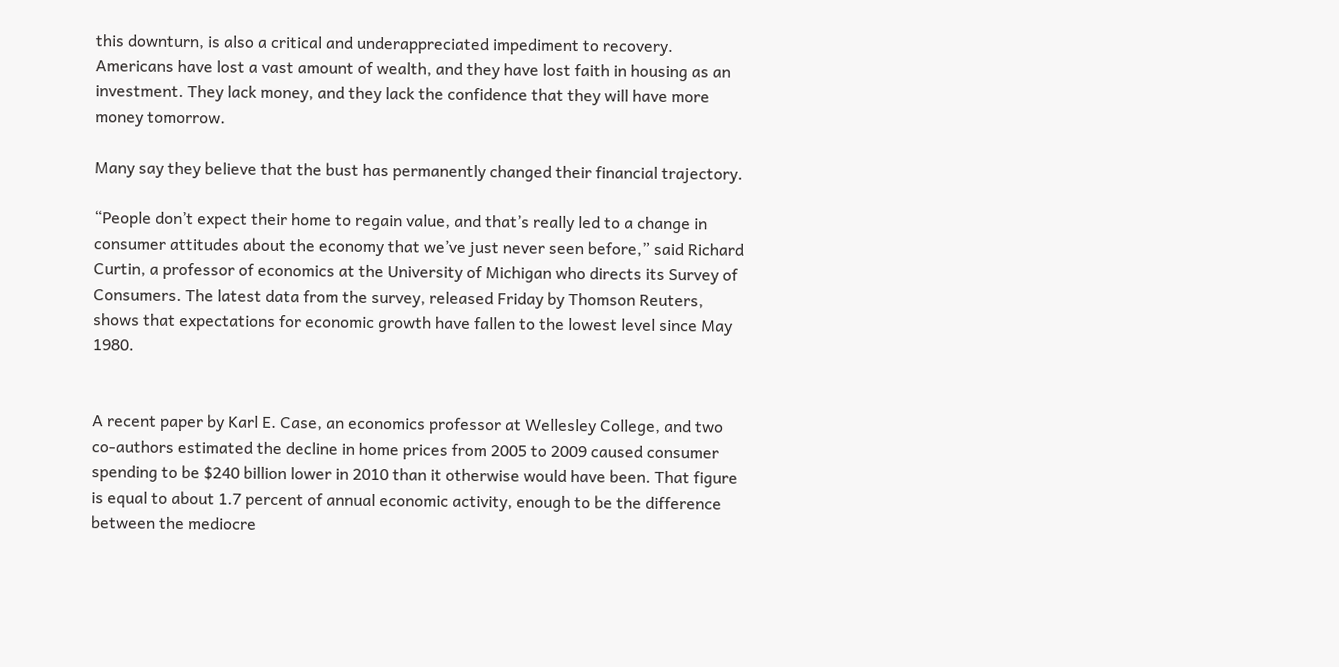this downturn, is also a critical and underappreciated impediment to recovery. Americans have lost a vast amount of wealth, and they have lost faith in housing as an investment. They lack money, and they lack the confidence that they will have more money tomorrow.

Many say they believe that the bust has permanently changed their financial trajectory.

“People don’t expect their home to regain value, and that’s really led to a change in consumer attitudes about the economy that we’ve just never seen before,” said Richard Curtin, a professor of economics at the University of Michigan who directs its Survey of Consumers. The latest data from the survey, released Friday by Thomson Reuters, shows that expectations for economic growth have fallen to the lowest level since May 1980.


A recent paper by Karl E. Case, an economics professor at Wellesley College, and two co-authors estimated the decline in home prices from 2005 to 2009 caused consumer spending to be $240 billion lower in 2010 than it otherwise would have been. That figure is equal to about 1.7 percent of annual economic activity, enough to be the difference between the mediocre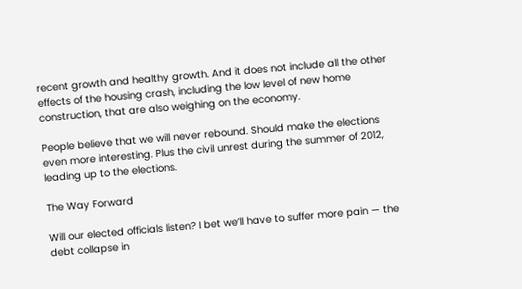recent growth and healthy growth. And it does not include all the other effects of the housing crash, including the low level of new home construction, that are also weighing on the economy.

People believe that we will never rebound. Should make the elections even more interesting. Plus the civil unrest during the summer of 2012, leading up to the elections.

The Way Forward

Will our elected officials listen? I bet we’ll have to suffer more pain — the debt collapse in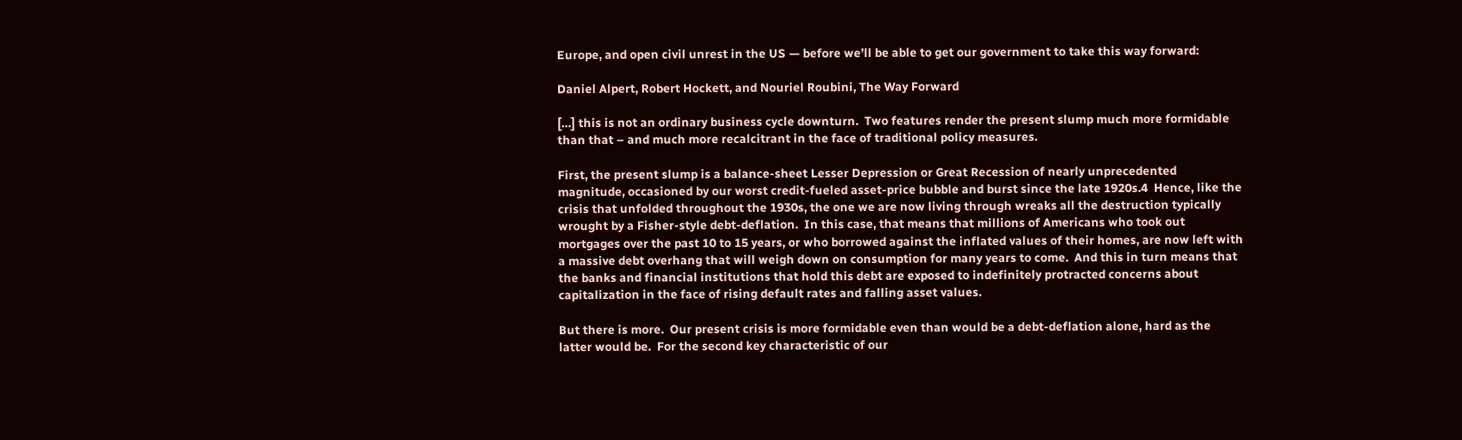Europe, and open civil unrest in the US — before we’ll be able to get our government to take this way forward:

Daniel Alpert, Robert Hockett, and Nouriel Roubini, The Way Forward

[…] this is not an ordinary business cycle downturn.  Two features render the present slump much more formidable than that – and much more recalcitrant in the face of traditional policy measures.

First, the present slump is a balance-sheet Lesser Depression or Great Recession of nearly unprecedented magnitude, occasioned by our worst credit-fueled asset-price bubble and burst since the late 1920s.4  Hence, like the crisis that unfolded throughout the 1930s, the one we are now living through wreaks all the destruction typically wrought by a Fisher-style debt-deflation.  In this case, that means that millions of Americans who took out mortgages over the past 10 to 15 years, or who borrowed against the inflated values of their homes, are now left with a massive debt overhang that will weigh down on consumption for many years to come.  And this in turn means that the banks and financial institutions that hold this debt are exposed to indefinitely protracted concerns about capitalization in the face of rising default rates and falling asset values.

But there is more.  Our present crisis is more formidable even than would be a debt-deflation alone, hard as the latter would be.  For the second key characteristic of our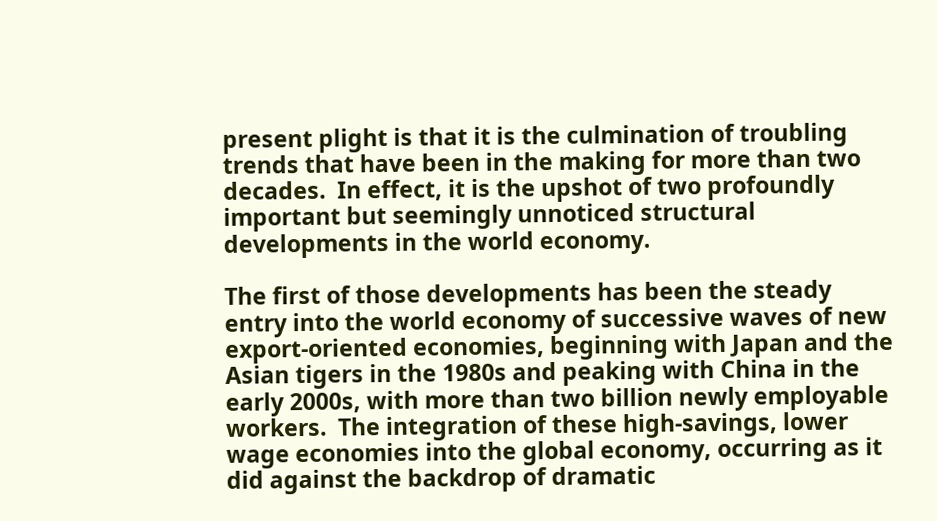present plight is that it is the culmination of troubling trends that have been in the making for more than two decades.  In effect, it is the upshot of two profoundly important but seemingly unnoticed structural developments in the world economy.

The first of those developments has been the steady entry into the world economy of successive waves of new export-oriented economies, beginning with Japan and the Asian tigers in the 1980s and peaking with China in the early 2000s, with more than two billion newly employable workers.  The integration of these high-savings, lower wage economies into the global economy, occurring as it did against the backdrop of dramatic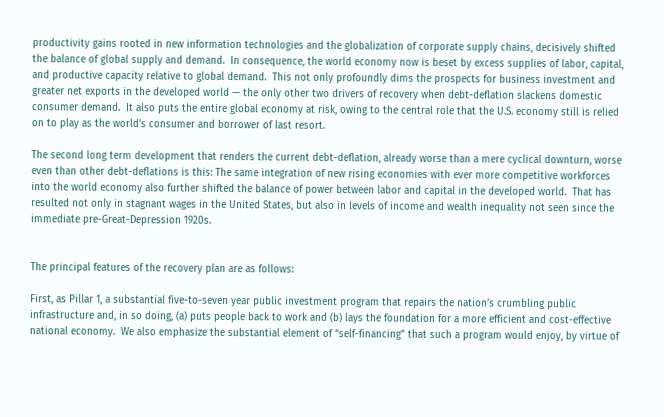productivity gains rooted in new information technologies and the globalization of corporate supply chains, decisively shifted the balance of global supply and demand.  In consequence, the world economy now is beset by excess supplies of labor, capital, and productive capacity relative to global demand.  This not only profoundly dims the prospects for business investment and greater net exports in the developed world — the only other two drivers of recovery when debt-deflation slackens domestic consumer demand.  It also puts the entire global economy at risk, owing to the central role that the U.S. economy still is relied on to play as the world’s consumer and borrower of last resort.

The second long term development that renders the current debt-deflation, already worse than a mere cyclical downturn, worse even than other debt-deflations is this: The same integration of new rising economies with ever more competitive workforces into the world economy also further shifted the balance of power between labor and capital in the developed world.  That has resulted not only in stagnant wages in the United States, but also in levels of income and wealth inequality not seen since the immediate pre-Great-Depression 1920s.


The principal features of the recovery plan are as follows:

First, as Pillar 1, a substantial five-to-seven year public investment program that repairs the nation’s crumbling public infrastructure and, in so doing, (a) puts people back to work and (b) lays the foundation for a more efficient and cost-effective national economy.  We also emphasize the substantial element of “self-financing” that such a program would enjoy, by virtue of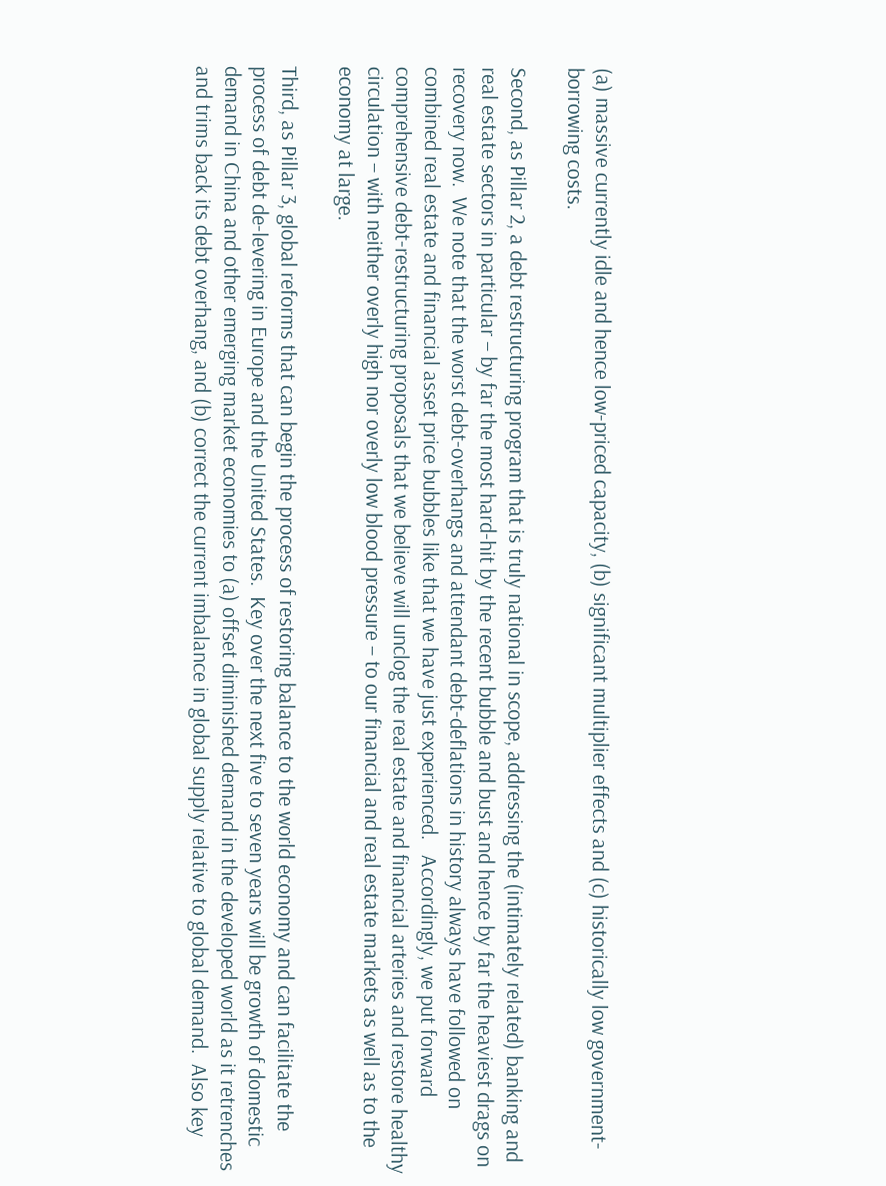(a) massive currently idle and hence low-priced capacity, (b) significant multiplier effects and (c) historically low government-borrowing costs.

Second, as Pillar 2, a debt restructuring program that is truly national in scope, addressing the (intimately related) banking and real estate sectors in particular – by far the most hard-hit by the recent bubble and bust and hence by far the heaviest drags on recovery now.  We note that the worst debt-overhangs and attendant debt-deflations in history always have followed on combined real estate and financial asset price bubbles like that we have just experienced.   Accordingly, we put forward comprehensive debt-restructuring proposals that we believe will unclog the real estate and financial arteries and restore healthy circulation – with neither overly high nor overly low blood pressure – to our financial and real estate markets as well as to the economy at large.

Third, as Pillar 3, global reforms that can begin the process of restoring balance to the world economy and can facilitate the process of debt de-levering in Europe and the United States.  Key over the next five to seven years will be growth of domestic demand in China and other emerging market economies to (a) offset diminished demand in the developed world as it retrenches and trims back its debt overhang, and (b) correct the current imbalance in global supply relative to global demand.  Also key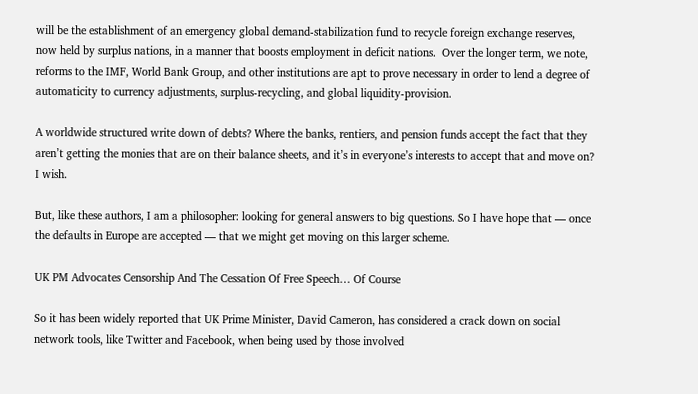will be the establishment of an emergency global demand-stabilization fund to recycle foreign exchange reserves, now held by surplus nations, in a manner that boosts employment in deficit nations.  Over the longer term, we note, reforms to the IMF, World Bank Group, and other institutions are apt to prove necessary in order to lend a degree of automaticity to currency adjustments, surplus-recycling, and global liquidity-provision.

A worldwide structured write down of debts? Where the banks, rentiers, and pension funds accept the fact that they aren’t getting the monies that are on their balance sheets, and it’s in everyone’s interests to accept that and move on? I wish.

But, like these authors, I am a philosopher: looking for general answers to big questions. So I have hope that — once the defaults in Europe are accepted — that we might get moving on this larger scheme.

UK PM Advocates Censorship And The Cessation Of Free Speech… Of Course

So it has been widely reported that UK Prime Minister, David Cameron, has considered a crack down on social network tools, like Twitter and Facebook, when being used by those involved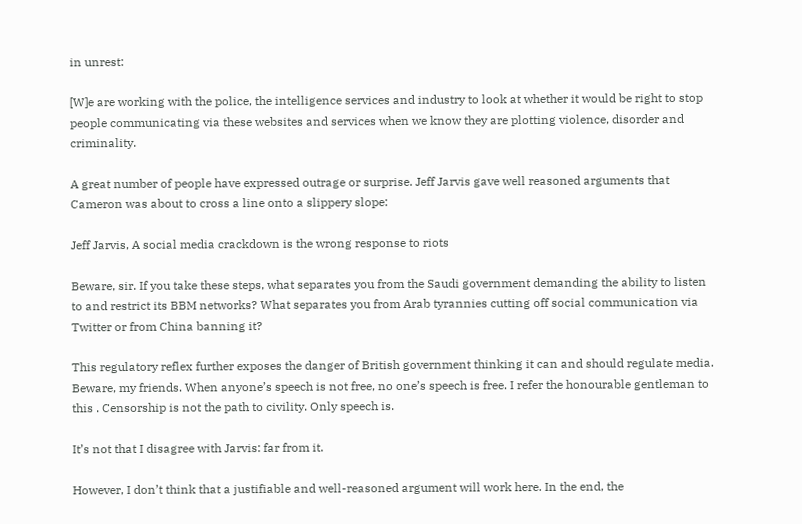in unrest:

[W]e are working with the police, the intelligence services and industry to look at whether it would be right to stop people communicating via these websites and services when we know they are plotting violence, disorder and criminality.

A great number of people have expressed outrage or surprise. Jeff Jarvis gave well reasoned arguments that Cameron was about to cross a line onto a slippery slope:

Jeff Jarvis, A social media crackdown is the wrong response to riots

Beware, sir. If you take these steps, what separates you from the Saudi government demanding the ability to listen to and restrict its BBM networks? What separates you from Arab tyrannies cutting off social communication via Twitter or from China banning it?

This regulatory reflex further exposes the danger of British government thinking it can and should regulate media. Beware, my friends. When anyone’s speech is not free, no one’s speech is free. I refer the honourable gentleman to this . Censorship is not the path to civility. Only speech is.

It’s not that I disagree with Jarvis: far from it.

However, I don’t think that a justifiable and well-reasoned argument will work here. In the end, the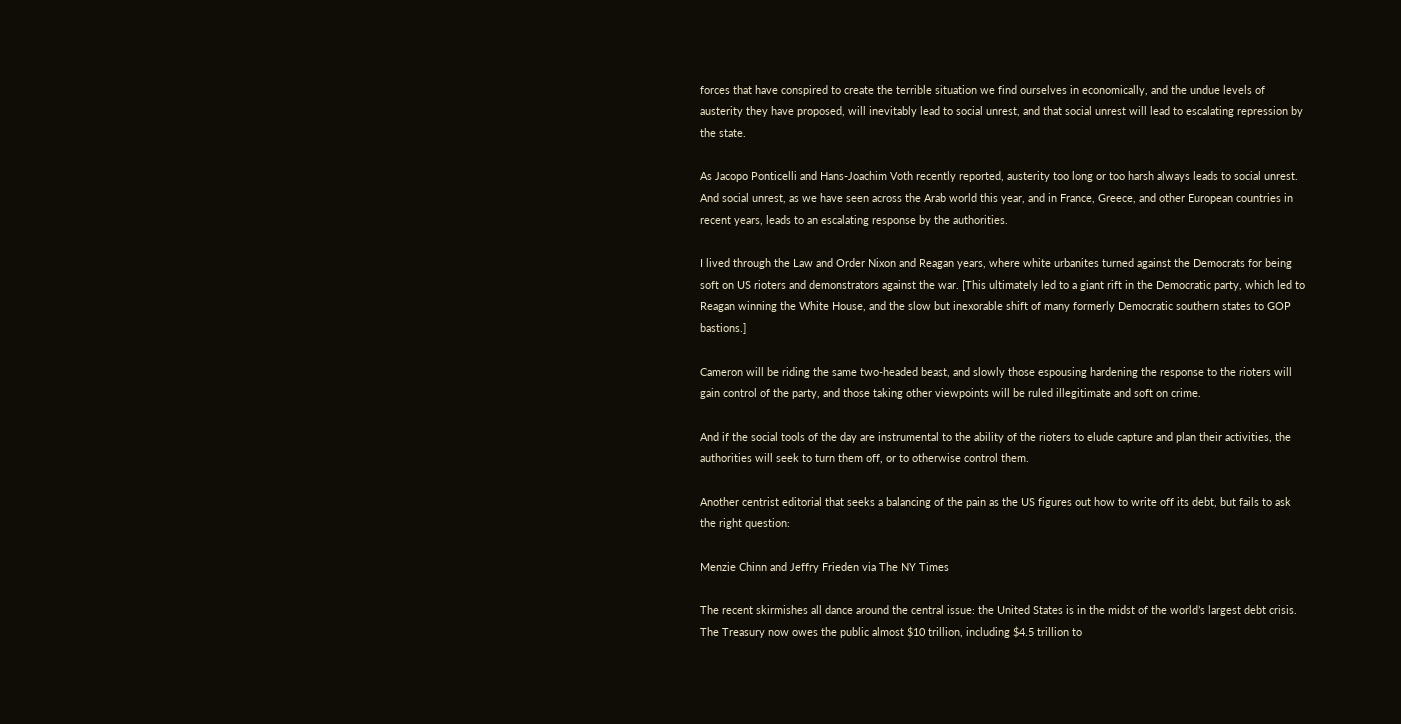forces that have conspired to create the terrible situation we find ourselves in economically, and the undue levels of austerity they have proposed, will inevitably lead to social unrest, and that social unrest will lead to escalating repression by the state.

As Jacopo Ponticelli and Hans-Joachim Voth recently reported, austerity too long or too harsh always leads to social unrest. And social unrest, as we have seen across the Arab world this year, and in France, Greece, and other European countries in recent years, leads to an escalating response by the authorities.

I lived through the Law and Order Nixon and Reagan years, where white urbanites turned against the Democrats for being soft on US rioters and demonstrators against the war. [This ultimately led to a giant rift in the Democratic party, which led to Reagan winning the White House, and the slow but inexorable shift of many formerly Democratic southern states to GOP bastions.]

Cameron will be riding the same two-headed beast, and slowly those espousing hardening the response to the rioters will gain control of the party, and those taking other viewpoints will be ruled illegitimate and soft on crime.

And if the social tools of the day are instrumental to the ability of the rioters to elude capture and plan their activities, the authorities will seek to turn them off, or to otherwise control them.

Another centrist editorial that seeks a balancing of the pain as the US figures out how to write off its debt, but fails to ask the right question:

Menzie Chinn and Jeffry Frieden via The NY Times

The recent skirmishes all dance around the central issue: the United States is in the midst of the world’s largest debt crisis. The Treasury now owes the public almost $10 trillion, including $4.5 trillion to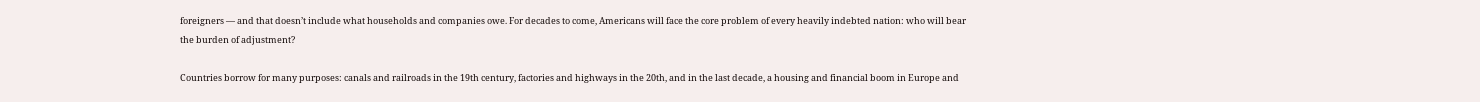foreigners — and that doesn’t include what households and companies owe. For decades to come, Americans will face the core problem of every heavily indebted nation: who will bear the burden of adjustment?

Countries borrow for many purposes: canals and railroads in the 19th century, factories and highways in the 20th, and in the last decade, a housing and financial boom in Europe and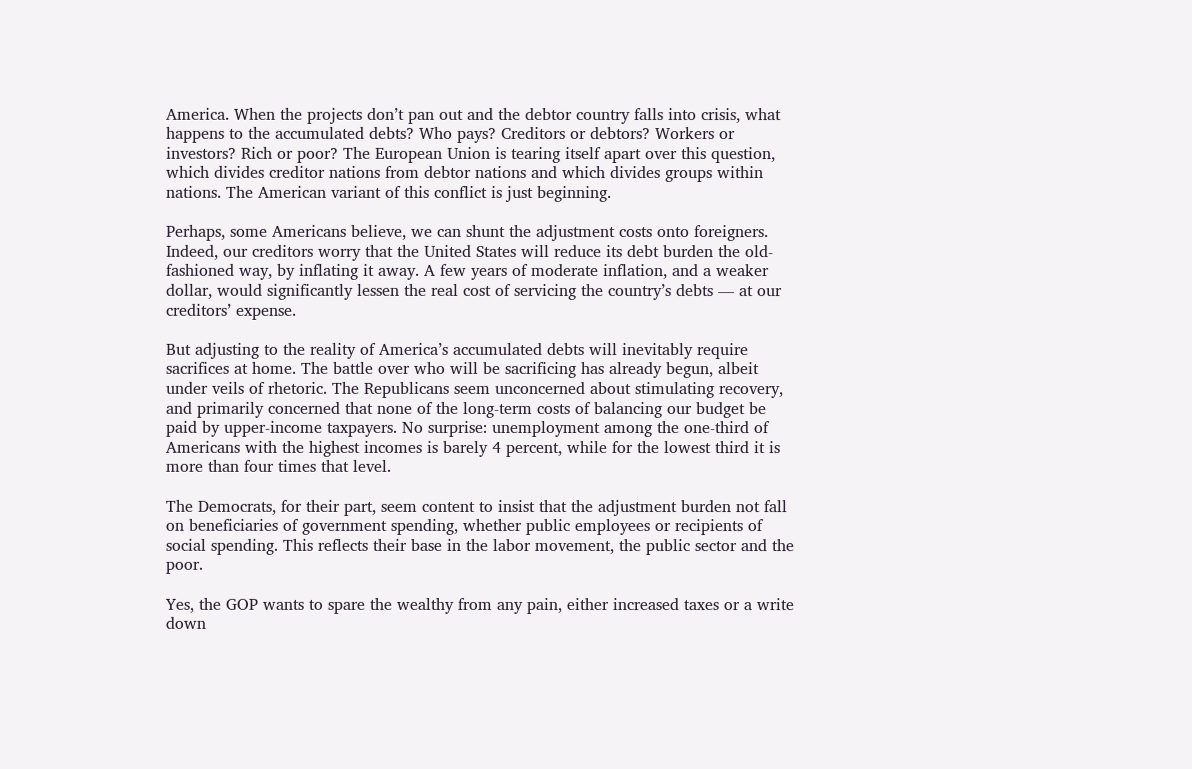America. When the projects don’t pan out and the debtor country falls into crisis, what happens to the accumulated debts? Who pays? Creditors or debtors? Workers or investors? Rich or poor? The European Union is tearing itself apart over this question, which divides creditor nations from debtor nations and which divides groups within nations. The American variant of this conflict is just beginning.

Perhaps, some Americans believe, we can shunt the adjustment costs onto foreigners. Indeed, our creditors worry that the United States will reduce its debt burden the old-fashioned way, by inflating it away. A few years of moderate inflation, and a weaker dollar, would significantly lessen the real cost of servicing the country’s debts — at our creditors’ expense.

But adjusting to the reality of America’s accumulated debts will inevitably require sacrifices at home. The battle over who will be sacrificing has already begun, albeit under veils of rhetoric. The Republicans seem unconcerned about stimulating recovery, and primarily concerned that none of the long-term costs of balancing our budget be paid by upper-income taxpayers. No surprise: unemployment among the one-third of Americans with the highest incomes is barely 4 percent, while for the lowest third it is more than four times that level.

The Democrats, for their part, seem content to insist that the adjustment burden not fall on beneficiaries of government spending, whether public employees or recipients of social spending. This reflects their base in the labor movement, the public sector and the poor.

Yes, the GOP wants to spare the wealthy from any pain, either increased taxes or a write down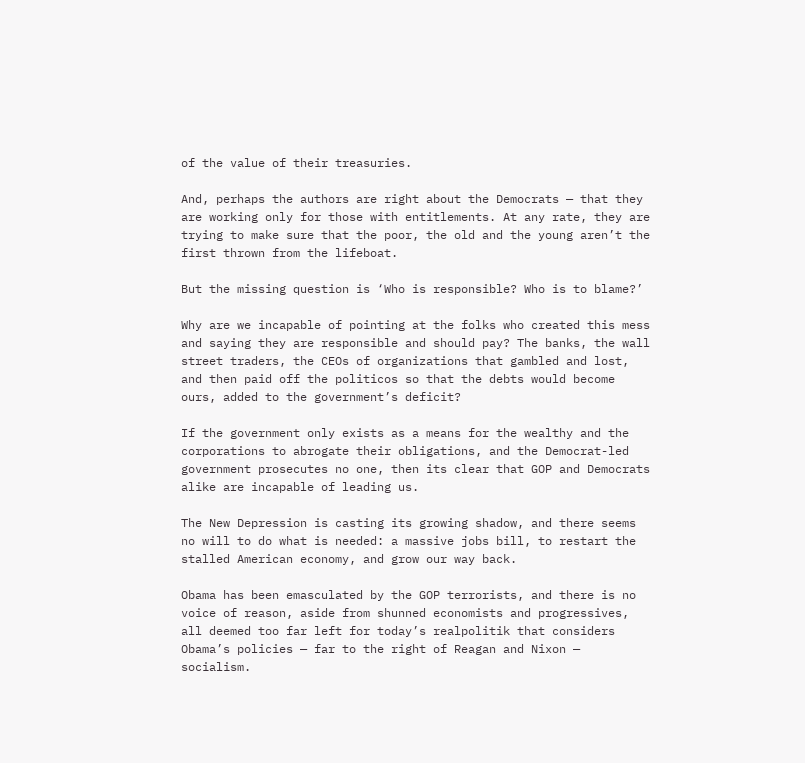of the value of their treasuries.

And, perhaps the authors are right about the Democrats — that they are working only for those with entitlements. At any rate, they are trying to make sure that the poor, the old and the young aren’t the first thrown from the lifeboat.

But the missing question is ‘Who is responsible? Who is to blame?’

Why are we incapable of pointing at the folks who created this mess and saying they are responsible and should pay? The banks, the wall street traders, the CEOs of organizations that gambled and lost, and then paid off the politicos so that the debts would become ours, added to the government’s deficit?

If the government only exists as a means for the wealthy and the corporations to abrogate their obligations, and the Democrat-led government prosecutes no one, then its clear that GOP and Democrats alike are incapable of leading us.

The New Depression is casting its growing shadow, and there seems no will to do what is needed: a massive jobs bill, to restart the stalled American economy, and grow our way back.

Obama has been emasculated by the GOP terrorists, and there is no voice of reason, aside from shunned economists and progressives, all deemed too far left for today’s realpolitik that considers Obama’s policies — far to the right of Reagan and Nixon — socialism.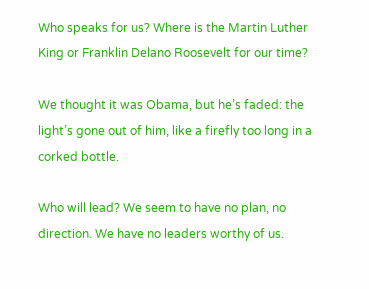Who speaks for us? Where is the Martin Luther King or Franklin Delano Roosevelt for our time?

We thought it was Obama, but he’s faded: the light’s gone out of him, like a firefly too long in a corked bottle.

Who will lead? We seem to have no plan, no direction. We have no leaders worthy of us.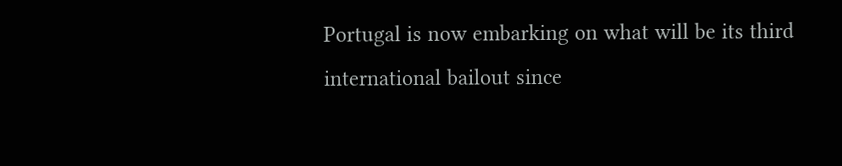Portugal is now embarking on what will be its third international bailout since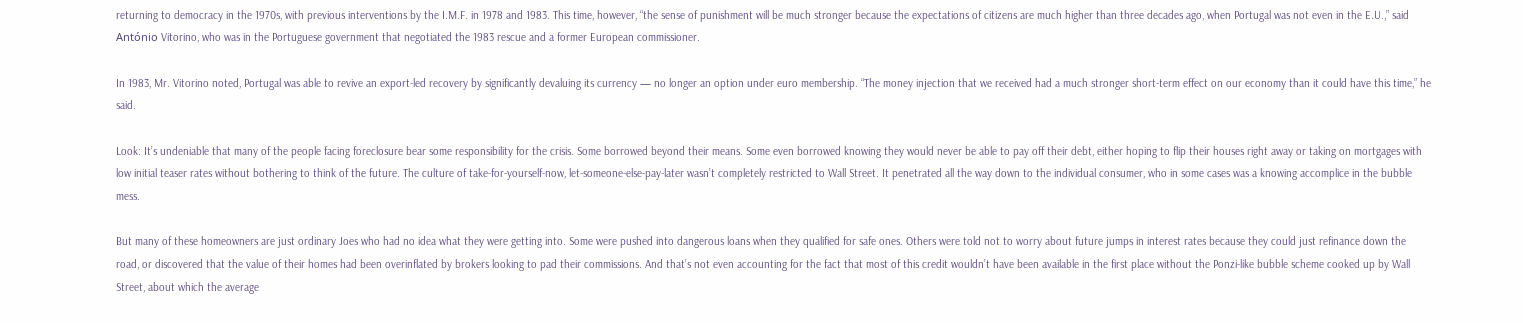returning to democracy in the 1970s, with previous interventions by the I.M.F. in 1978 and 1983. This time, however, “the sense of punishment will be much stronger because the expectations of citizens are much higher than three decades ago, when Portugal was not even in the E.U.,” said António Vitorino, who was in the Portuguese government that negotiated the 1983 rescue and a former European commissioner.

In 1983, Mr. Vitorino noted, Portugal was able to revive an export-led recovery by significantly devaluing its currency — no longer an option under euro membership. “The money injection that we received had a much stronger short-term effect on our economy than it could have this time,” he said.

Look: It’s undeniable that many of the people facing foreclosure bear some responsibility for the crisis. Some borrowed beyond their means. Some even borrowed knowing they would never be able to pay off their debt, either hoping to flip their houses right away or taking on mortgages with low initial teaser rates without bothering to think of the future. The culture of take-for-yourself-now, let-someone-else-pay-later wasn’t completely restricted to Wall Street. It penetrated all the way down to the individual consumer, who in some cases was a knowing accomplice in the bubble mess.

But many of these homeowners are just ordinary Joes who had no idea what they were getting into. Some were pushed into dangerous loans when they qualified for safe ones. Others were told not to worry about future jumps in interest rates because they could just refinance down the road, or discovered that the value of their homes had been overinflated by brokers looking to pad their commissions. And that’s not even accounting for the fact that most of this credit wouldn’t have been available in the first place without the Ponzi-like bubble scheme cooked up by Wall Street, about which the average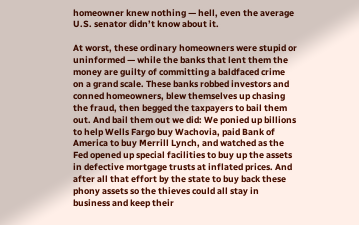homeowner knew nothing — hell, even the average U.S. senator didn’t know about it.

At worst, these ordinary homeowners were stupid or uninformed — while the banks that lent them the money are guilty of committing a baldfaced crime on a grand scale. These banks robbed investors and conned homeowners, blew themselves up chasing the fraud, then begged the taxpayers to bail them out. And bail them out we did: We ponied up billions to help Wells Fargo buy Wachovia, paid Bank of America to buy Merrill Lynch, and watched as the Fed opened up special facilities to buy up the assets in defective mortgage trusts at inflated prices. And after all that effort by the state to buy back these phony assets so the thieves could all stay in business and keep their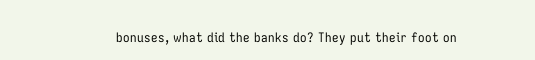bonuses, what did the banks do? They put their foot on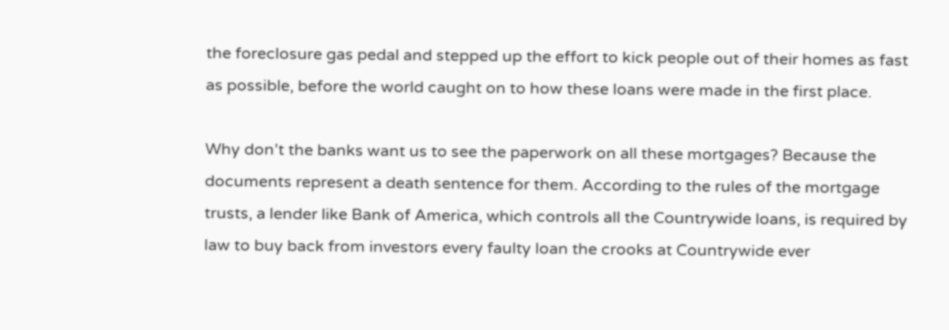the foreclosure gas pedal and stepped up the effort to kick people out of their homes as fast as possible, before the world caught on to how these loans were made in the first place.

Why don’t the banks want us to see the paperwork on all these mortgages? Because the documents represent a death sentence for them. According to the rules of the mortgage trusts, a lender like Bank of America, which controls all the Countrywide loans, is required by law to buy back from investors every faulty loan the crooks at Countrywide ever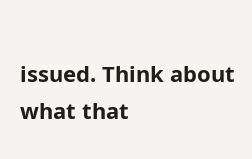issued. Think about what that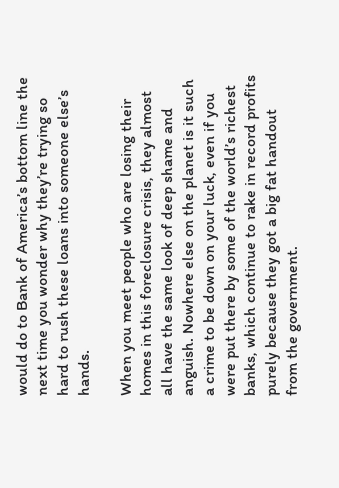would do to Bank of America’s bottom line the next time you wonder why they’re trying so hard to rush these loans into someone else’s hands.

When you meet people who are losing their homes in this foreclosure crisis, they almost all have the same look of deep shame and anguish. Nowhere else on the planet is it such a crime to be down on your luck, even if you were put there by some of the world’s richest banks, which continue to rake in record profits purely because they got a big fat handout from the government.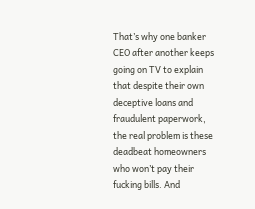That’s why one banker CEO after another keeps going on TV to explain that despite their own deceptive loans and fraudulent paperwork, the real problem is these deadbeat homeowners who won’t pay their fucking bills. And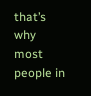that’s why most people in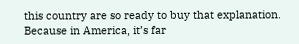this country are so ready to buy that explanation. Because in America, it’s far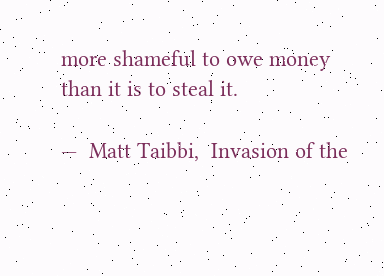more shameful to owe money than it is to steal it.

—  Matt Taibbi,  Invasion of the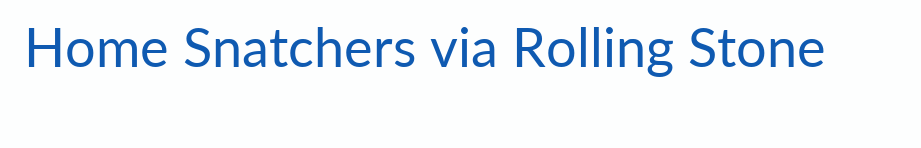Home Snatchers via Rolling Stone